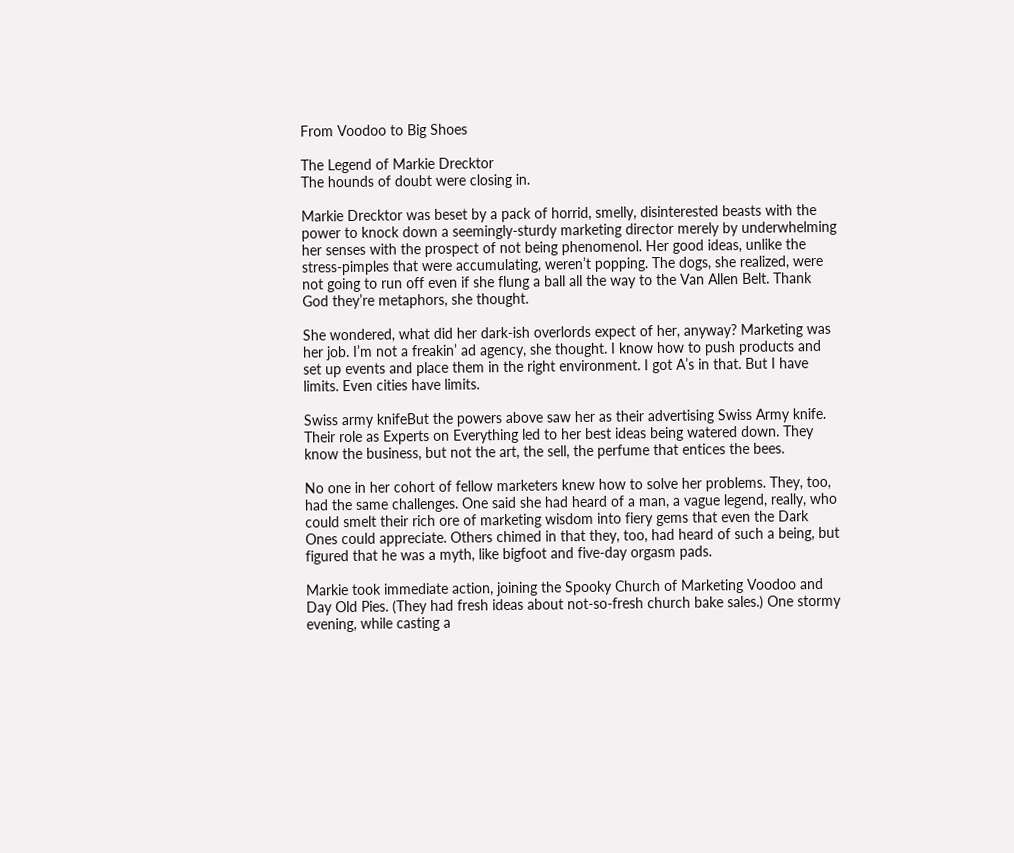From Voodoo to Big Shoes

The Legend of Markie Drecktor
The hounds of doubt were closing in.

Markie Drecktor was beset by a pack of horrid, smelly, disinterested beasts with the power to knock down a seemingly-sturdy marketing director merely by underwhelming her senses with the prospect of not being phenomenol. Her good ideas, unlike the stress-pimples that were accumulating, weren’t popping. The dogs, she realized, were not going to run off even if she flung a ball all the way to the Van Allen Belt. Thank God they’re metaphors, she thought.

She wondered, what did her dark-ish overlords expect of her, anyway? Marketing was her job. I’m not a freakin’ ad agency, she thought. I know how to push products and set up events and place them in the right environment. I got A’s in that. But I have limits. Even cities have limits.

Swiss army knifeBut the powers above saw her as their advertising Swiss Army knife. Their role as Experts on Everything led to her best ideas being watered down. They know the business, but not the art, the sell, the perfume that entices the bees.

No one in her cohort of fellow marketers knew how to solve her problems. They, too, had the same challenges. One said she had heard of a man, a vague legend, really, who could smelt their rich ore of marketing wisdom into fiery gems that even the Dark Ones could appreciate. Others chimed in that they, too, had heard of such a being, but figured that he was a myth, like bigfoot and five-day orgasm pads.

Markie took immediate action, joining the Spooky Church of Marketing Voodoo and Day Old Pies. (They had fresh ideas about not-so-fresh church bake sales.) One stormy evening, while casting a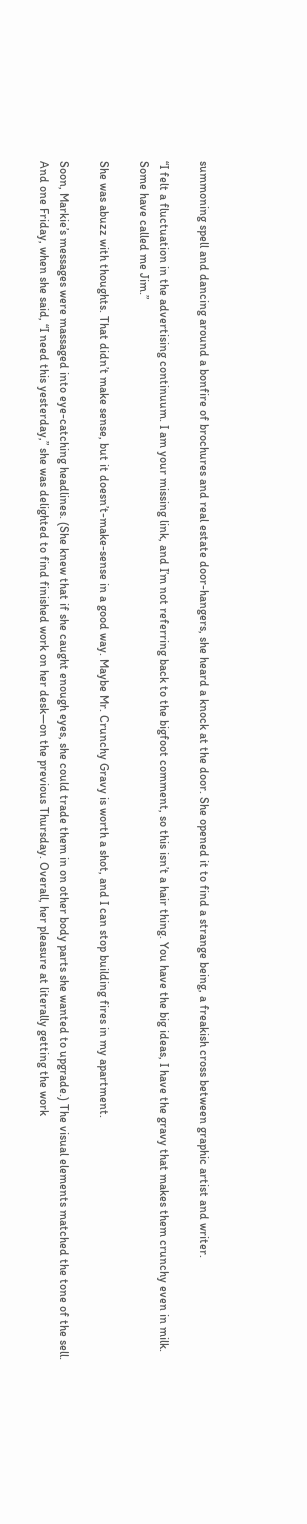summoning spell and dancing around a bonfire of brochures and real estate door-hangers, she heard a knock at the door. She opened it to find a strange being, a freakish cross between graphic artist and writer.

“I felt a fluctuation in the advertising continuum. I am your missing link, and I’m not referring back to the bigfoot comment, so this isn’t a hair thing. You have the big ideas, I have the gravy that makes them crunchy even in milk. Some have called me Jim.”

She was abuzz with thoughts. That didn’t make sense, but it doesn’t-make-sense in a good way. Maybe Mr. Crunchy Gravy is worth a shot, and I can stop building fires in my apartment.

Soon, Markie’s messages were massaged into eye-catching headlines. (She knew that if she caught enough eyes, she could trade them in on other body parts she wanted to upgrade.) The visual elements matched the tone of the sell. And one Friday, when she said, “I need this yesterday,” she was delighted to find finished work on her desk—on the previous Thursday. Overall, her pleasure at literally getting the work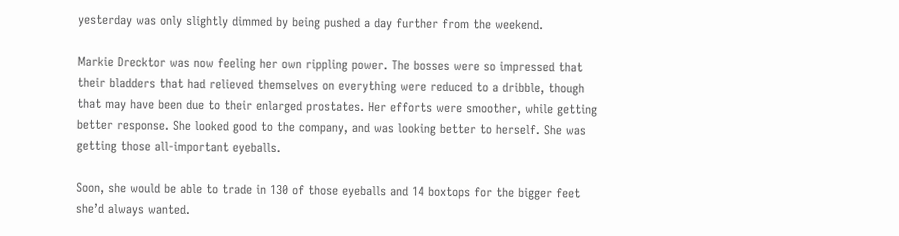yesterday was only slightly dimmed by being pushed a day further from the weekend.

Markie Drecktor was now feeling her own rippling power. The bosses were so impressed that their bladders that had relieved themselves on everything were reduced to a dribble, though that may have been due to their enlarged prostates. Her efforts were smoother, while getting better response. She looked good to the company, and was looking better to herself. She was getting those all-important eyeballs.

Soon, she would be able to trade in 130 of those eyeballs and 14 boxtops for the bigger feet she’d always wanted.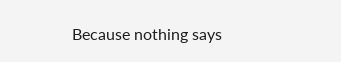Because nothing says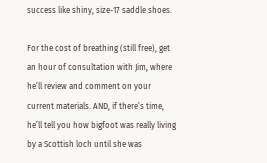success like shiny, size-17 saddle shoes.

For the cost of breathing (still free), get an hour of consultation with Jim, where he’ll review and comment on your current materials. AND, if there’s time, he’ll tell you how bigfoot was really living by a Scottish loch until she was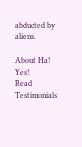abducted by aliens.

About Ha! Yes!
Read Testimonials